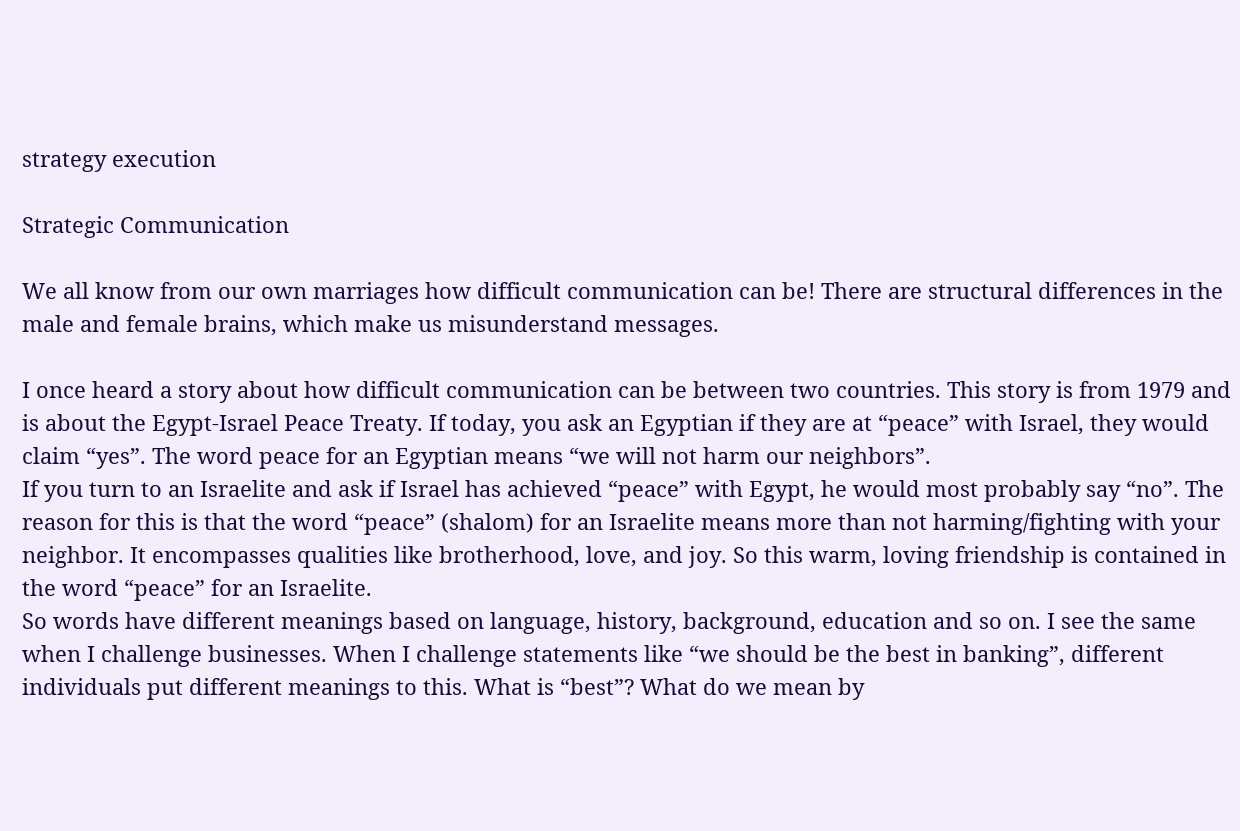strategy execution

Strategic Communication

We all know from our own marriages how difficult communication can be! There are structural differences in the male and female brains, which make us misunderstand messages.

I once heard a story about how difficult communication can be between two countries. This story is from 1979 and is about the Egypt-Israel Peace Treaty. If today, you ask an Egyptian if they are at “peace” with Israel, they would claim “yes”. The word peace for an Egyptian means “we will not harm our neighbors”.
If you turn to an Israelite and ask if Israel has achieved “peace” with Egypt, he would most probably say “no”. The reason for this is that the word “peace” (shalom) for an Israelite means more than not harming/fighting with your neighbor. It encompasses qualities like brotherhood, love, and joy. So this warm, loving friendship is contained in the word “peace” for an Israelite.
So words have different meanings based on language, history, background, education and so on. I see the same when I challenge businesses. When I challenge statements like “we should be the best in banking”, different individuals put different meanings to this. What is “best”? What do we mean by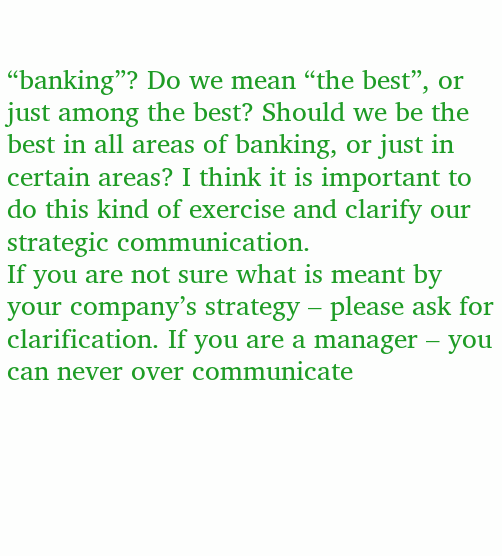“banking”? Do we mean “the best”, or just among the best? Should we be the best in all areas of banking, or just in certain areas? I think it is important to do this kind of exercise and clarify our strategic communication.
If you are not sure what is meant by your company’s strategy – please ask for clarification. If you are a manager – you can never over communicate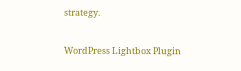strategy.

WordPress Lightbox Plugin